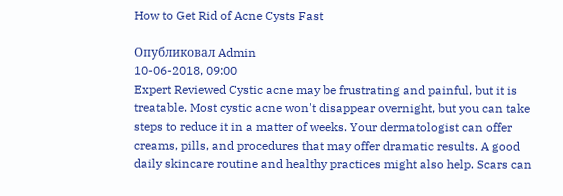How to Get Rid of Acne Cysts Fast

Опубликовал Admin
10-06-2018, 09:00
Expert Reviewed Cystic acne may be frustrating and painful, but it is treatable. Most cystic acne won't disappear overnight, but you can take steps to reduce it in a matter of weeks. Your dermatologist can offer creams, pills, and procedures that may offer dramatic results. A good daily skincare routine and healthy practices might also help. Scars can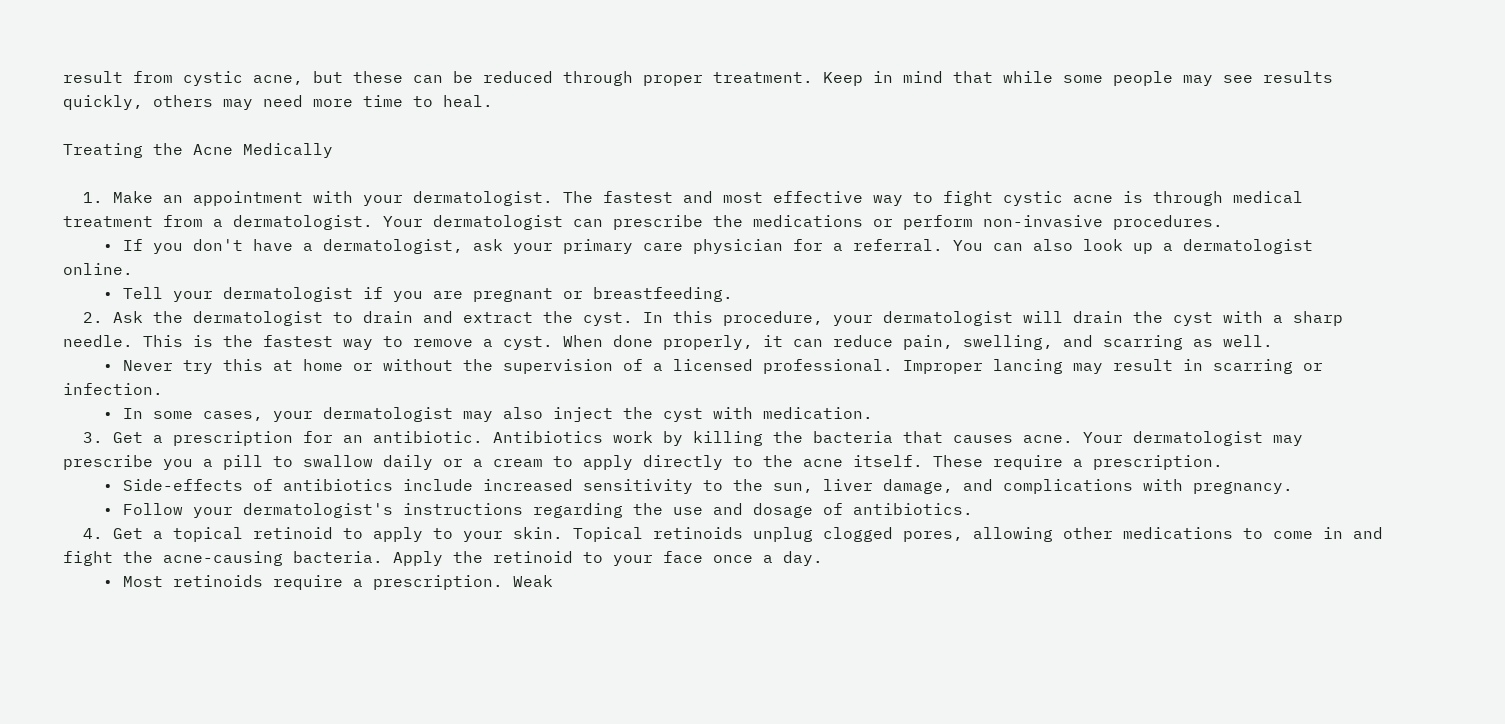result from cystic acne, but these can be reduced through proper treatment. Keep in mind that while some people may see results quickly, others may need more time to heal.

Treating the Acne Medically

  1. Make an appointment with your dermatologist. The fastest and most effective way to fight cystic acne is through medical treatment from a dermatologist. Your dermatologist can prescribe the medications or perform non-invasive procedures.
    • If you don't have a dermatologist, ask your primary care physician for a referral. You can also look up a dermatologist online.
    • Tell your dermatologist if you are pregnant or breastfeeding.
  2. Ask the dermatologist to drain and extract the cyst. In this procedure, your dermatologist will drain the cyst with a sharp needle. This is the fastest way to remove a cyst. When done properly, it can reduce pain, swelling, and scarring as well.
    • Never try this at home or without the supervision of a licensed professional. Improper lancing may result in scarring or infection.
    • In some cases, your dermatologist may also inject the cyst with medication.
  3. Get a prescription for an antibiotic. Antibiotics work by killing the bacteria that causes acne. Your dermatologist may prescribe you a pill to swallow daily or a cream to apply directly to the acne itself. These require a prescription.
    • Side-effects of antibiotics include increased sensitivity to the sun, liver damage, and complications with pregnancy.
    • Follow your dermatologist's instructions regarding the use and dosage of antibiotics.
  4. Get a topical retinoid to apply to your skin. Topical retinoids unplug clogged pores, allowing other medications to come in and fight the acne-causing bacteria. Apply the retinoid to your face once a day.
    • Most retinoids require a prescription. Weak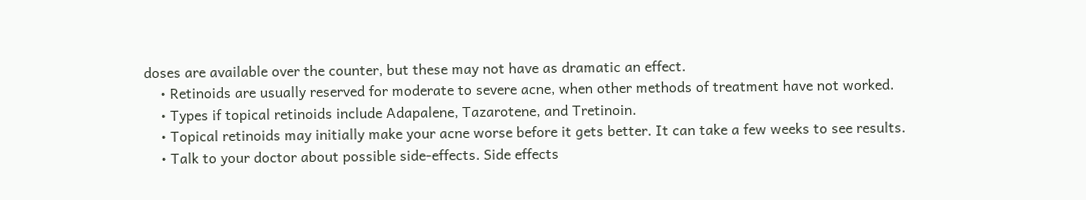doses are available over the counter, but these may not have as dramatic an effect.
    • Retinoids are usually reserved for moderate to severe acne, when other methods of treatment have not worked.
    • Types if topical retinoids include Adapalene, Tazarotene, and Tretinoin.
    • Topical retinoids may initially make your acne worse before it gets better. It can take a few weeks to see results.
    • Talk to your doctor about possible side-effects. Side effects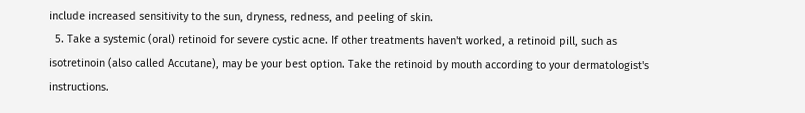include increased sensitivity to the sun, dryness, redness, and peeling of skin.
  5. Take a systemic (oral) retinoid for severe cystic acne. If other treatments haven't worked, a retinoid pill, such as isotretinoin (also called Accutane), may be your best option. Take the retinoid by mouth according to your dermatologist's instructions.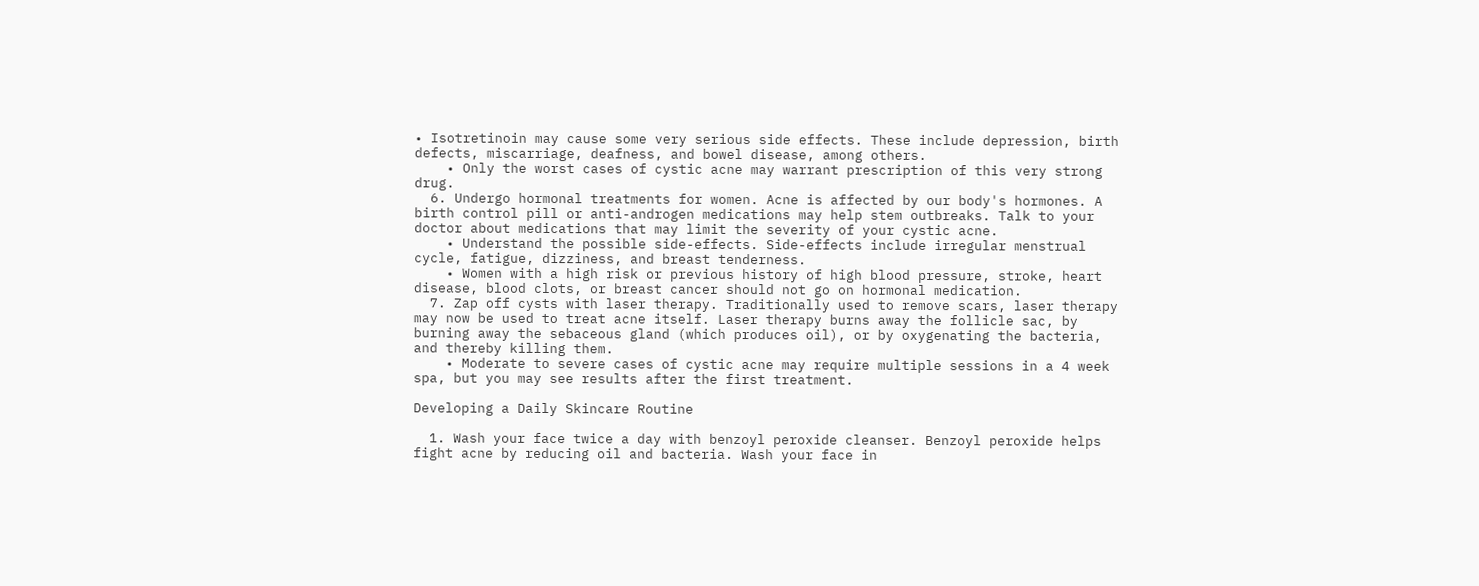• Isotretinoin may cause some very serious side effects. These include depression, birth defects, miscarriage, deafness, and bowel disease, among others.
    • Only the worst cases of cystic acne may warrant prescription of this very strong drug.
  6. Undergo hormonal treatments for women. Acne is affected by our body's hormones. A birth control pill or anti-androgen medications may help stem outbreaks. Talk to your doctor about medications that may limit the severity of your cystic acne.
    • Understand the possible side-effects. Side-effects include irregular menstrual cycle, fatigue, dizziness, and breast tenderness.
    • Women with a high risk or previous history of high blood pressure, stroke, heart disease, blood clots, or breast cancer should not go on hormonal medication.
  7. Zap off cysts with laser therapy. Traditionally used to remove scars, laser therapy may now be used to treat acne itself. Laser therapy burns away the follicle sac, by burning away the sebaceous gland (which produces oil), or by oxygenating the bacteria, and thereby killing them.
    • Moderate to severe cases of cystic acne may require multiple sessions in a 4 week spa, but you may see results after the first treatment.

Developing a Daily Skincare Routine

  1. Wash your face twice a day with benzoyl peroxide cleanser. Benzoyl peroxide helps fight acne by reducing oil and bacteria. Wash your face in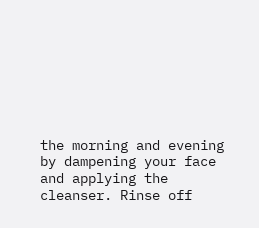the morning and evening by dampening your face and applying the cleanser. Rinse off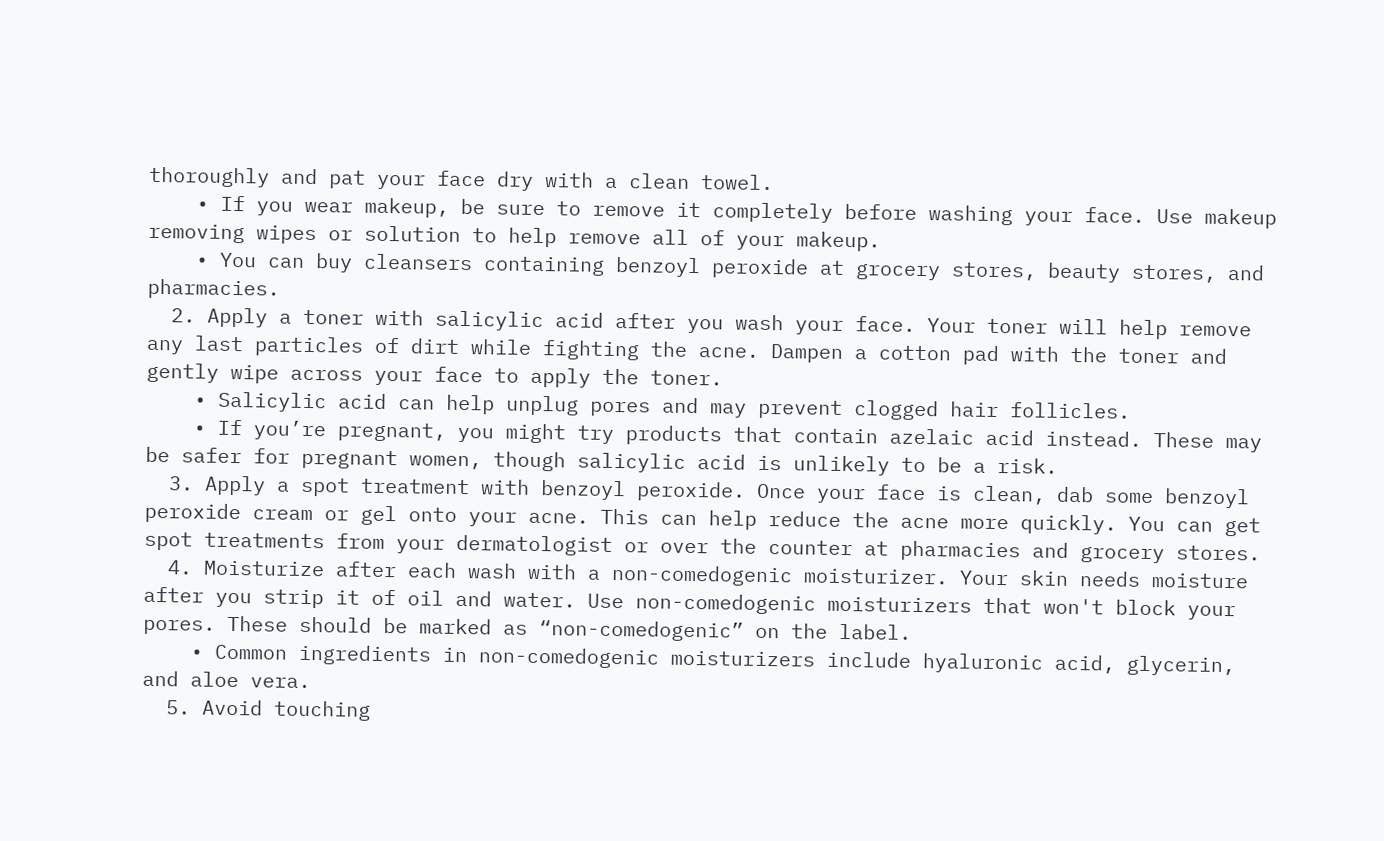thoroughly and pat your face dry with a clean towel.
    • If you wear makeup, be sure to remove it completely before washing your face. Use makeup removing wipes or solution to help remove all of your makeup.
    • You can buy cleansers containing benzoyl peroxide at grocery stores, beauty stores, and pharmacies.
  2. Apply a toner with salicylic acid after you wash your face. Your toner will help remove any last particles of dirt while fighting the acne. Dampen a cotton pad with the toner and gently wipe across your face to apply the toner.
    • Salicylic acid can help unplug pores and may prevent clogged hair follicles.
    • If you’re pregnant, you might try products that contain azelaic acid instead. These may be safer for pregnant women, though salicylic acid is unlikely to be a risk.
  3. Apply a spot treatment with benzoyl peroxide. Once your face is clean, dab some benzoyl peroxide cream or gel onto your acne. This can help reduce the acne more quickly. You can get spot treatments from your dermatologist or over the counter at pharmacies and grocery stores.
  4. Moisturize after each wash with a non-comedogenic moisturizer. Your skin needs moisture after you strip it of oil and water. Use non-comedogenic moisturizers that won't block your pores. These should be marked as “non-comedogenic” on the label.
    • Common ingredients in non-comedogenic moisturizers include hyaluronic acid, glycerin, and aloe vera.
  5. Avoid touching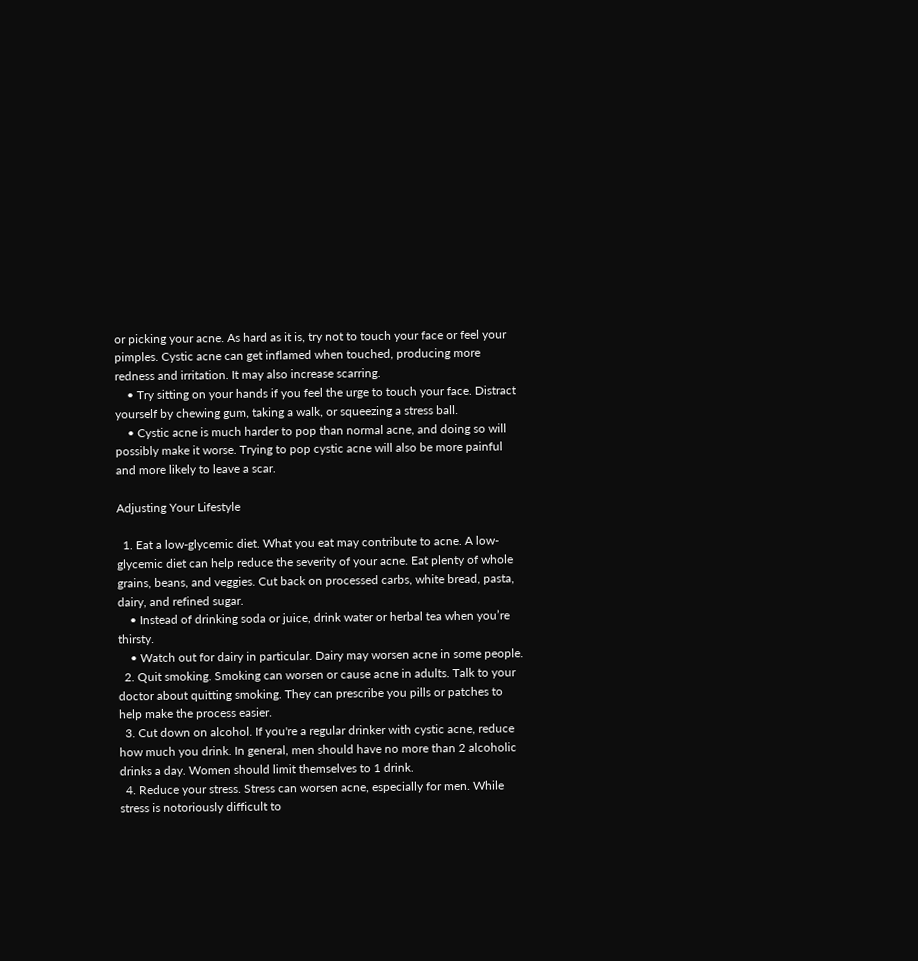or picking your acne. As hard as it is, try not to touch your face or feel your pimples. Cystic acne can get inflamed when touched, producing more redness and irritation. It may also increase scarring.
    • Try sitting on your hands if you feel the urge to touch your face. Distract yourself by chewing gum, taking a walk, or squeezing a stress ball.
    • Cystic acne is much harder to pop than normal acne, and doing so will possibly make it worse. Trying to pop cystic acne will also be more painful and more likely to leave a scar.

Adjusting Your Lifestyle

  1. Eat a low-glycemic diet. What you eat may contribute to acne. A low-glycemic diet can help reduce the severity of your acne. Eat plenty of whole grains, beans, and veggies. Cut back on processed carbs, white bread, pasta, dairy, and refined sugar.
    • Instead of drinking soda or juice, drink water or herbal tea when you’re thirsty.
    • Watch out for dairy in particular. Dairy may worsen acne in some people.
  2. Quit smoking. Smoking can worsen or cause acne in adults. Talk to your doctor about quitting smoking. They can prescribe you pills or patches to help make the process easier.
  3. Cut down on alcohol. If you're a regular drinker with cystic acne, reduce how much you drink. In general, men should have no more than 2 alcoholic drinks a day. Women should limit themselves to 1 drink.
  4. Reduce your stress. Stress can worsen acne, especially for men. While stress is notoriously difficult to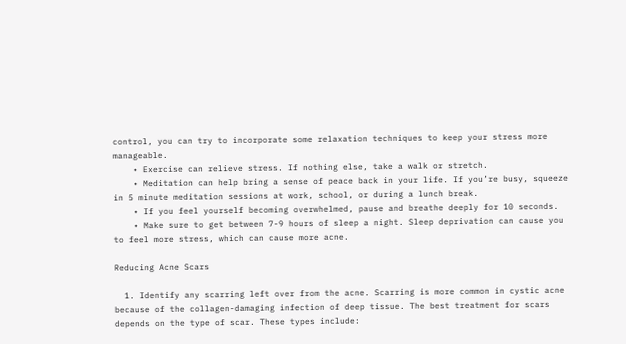control, you can try to incorporate some relaxation techniques to keep your stress more manageable.
    • Exercise can relieve stress. If nothing else, take a walk or stretch.
    • Meditation can help bring a sense of peace back in your life. If you’re busy, squeeze in 5 minute meditation sessions at work, school, or during a lunch break.
    • If you feel yourself becoming overwhelmed, pause and breathe deeply for 10 seconds.
    • Make sure to get between 7-9 hours of sleep a night. Sleep deprivation can cause you to feel more stress, which can cause more acne.

Reducing Acne Scars

  1. Identify any scarring left over from the acne. Scarring is more common in cystic acne because of the collagen-damaging infection of deep tissue. The best treatment for scars depends on the type of scar. These types include: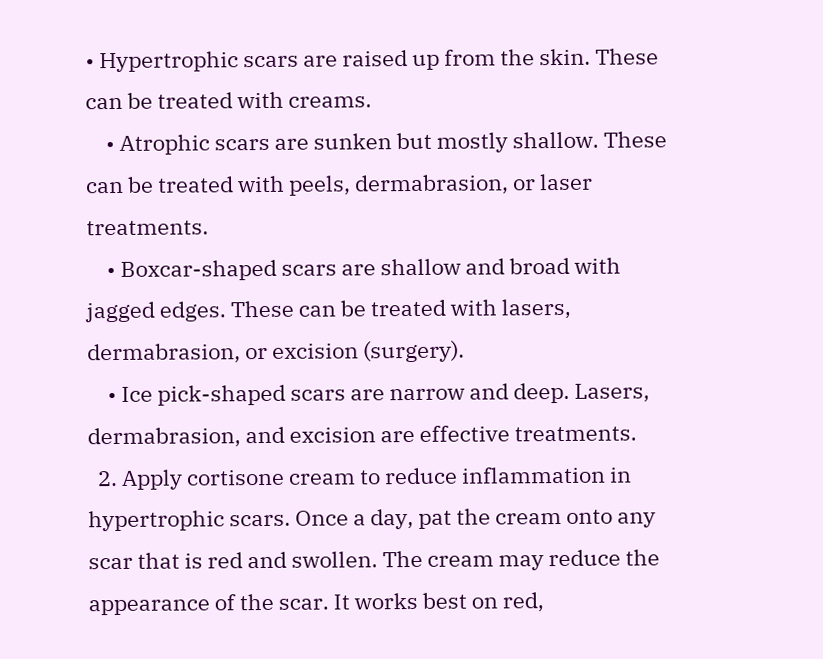• Hypertrophic scars are raised up from the skin. These can be treated with creams.
    • Atrophic scars are sunken but mostly shallow. These can be treated with peels, dermabrasion, or laser treatments.
    • Boxcar-shaped scars are shallow and broad with jagged edges. These can be treated with lasers, dermabrasion, or excision (surgery).
    • Ice pick-shaped scars are narrow and deep. Lasers, dermabrasion, and excision are effective treatments.
  2. Apply cortisone cream to reduce inflammation in hypertrophic scars. Once a day, pat the cream onto any scar that is red and swollen. The cream may reduce the appearance of the scar. It works best on red,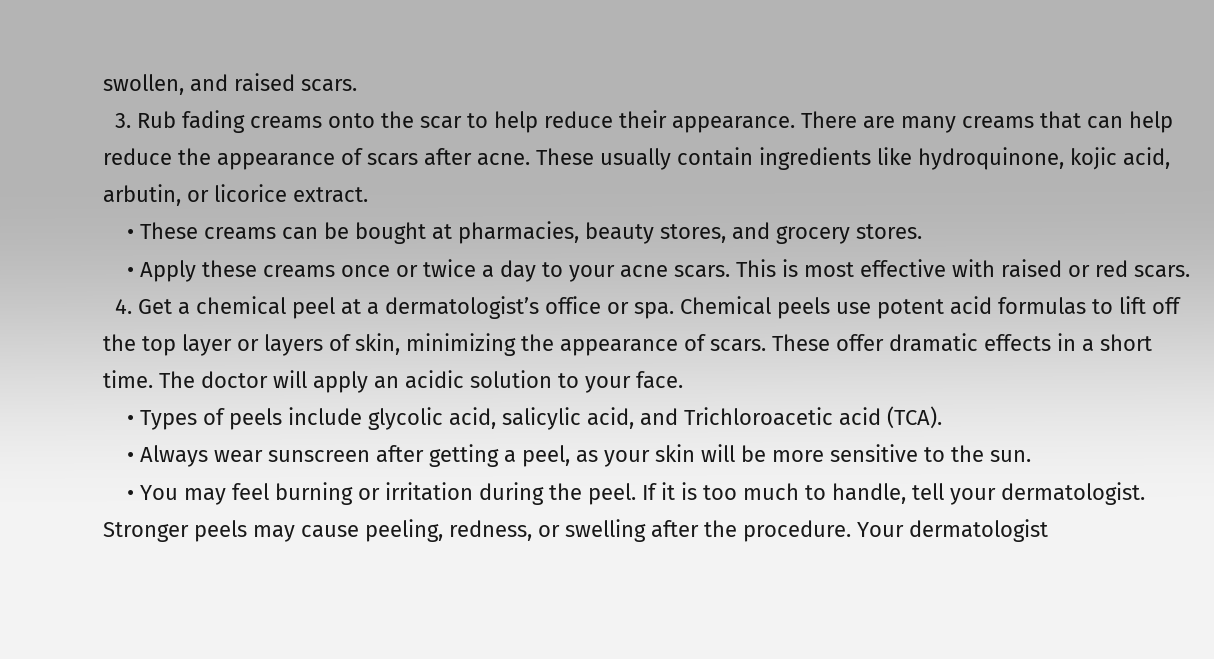swollen, and raised scars.
  3. Rub fading creams onto the scar to help reduce their appearance. There are many creams that can help reduce the appearance of scars after acne. These usually contain ingredients like hydroquinone, kojic acid, arbutin, or licorice extract.
    • These creams can be bought at pharmacies, beauty stores, and grocery stores.
    • Apply these creams once or twice a day to your acne scars. This is most effective with raised or red scars.
  4. Get a chemical peel at a dermatologist’s office or spa. Chemical peels use potent acid formulas to lift off the top layer or layers of skin, minimizing the appearance of scars. These offer dramatic effects in a short time. The doctor will apply an acidic solution to your face.
    • Types of peels include glycolic acid, salicylic acid, and Trichloroacetic acid (TCA).
    • Always wear sunscreen after getting a peel, as your skin will be more sensitive to the sun.
    • You may feel burning or irritation during the peel. If it is too much to handle, tell your dermatologist. Stronger peels may cause peeling, redness, or swelling after the procedure. Your dermatologist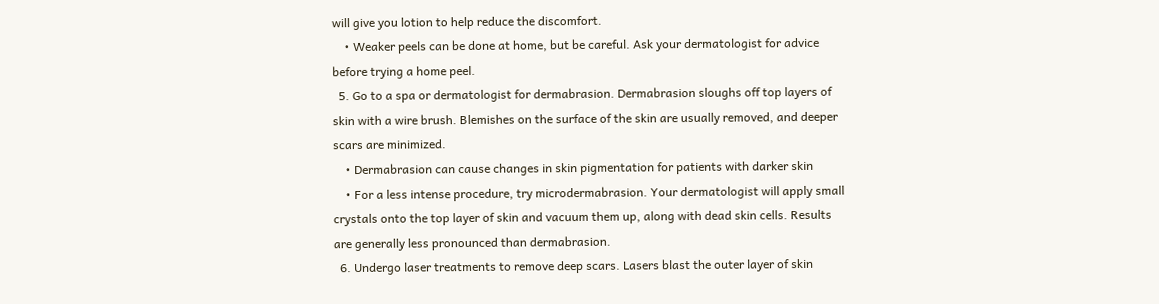will give you lotion to help reduce the discomfort.
    • Weaker peels can be done at home, but be careful. Ask your dermatologist for advice before trying a home peel.
  5. Go to a spa or dermatologist for dermabrasion. Dermabrasion sloughs off top layers of skin with a wire brush. Blemishes on the surface of the skin are usually removed, and deeper scars are minimized.
    • Dermabrasion can cause changes in skin pigmentation for patients with darker skin
    • For a less intense procedure, try microdermabrasion. Your dermatologist will apply small crystals onto the top layer of skin and vacuum them up, along with dead skin cells. Results are generally less pronounced than dermabrasion.
  6. Undergo laser treatments to remove deep scars. Lasers blast the outer layer of skin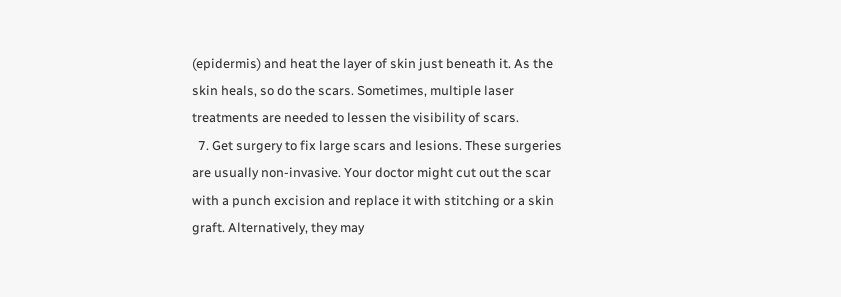(epidermis) and heat the layer of skin just beneath it. As the skin heals, so do the scars. Sometimes, multiple laser treatments are needed to lessen the visibility of scars.
  7. Get surgery to fix large scars and lesions. These surgeries are usually non-invasive. Your doctor might cut out the scar with a punch excision and replace it with stitching or a skin graft. Alternatively, they may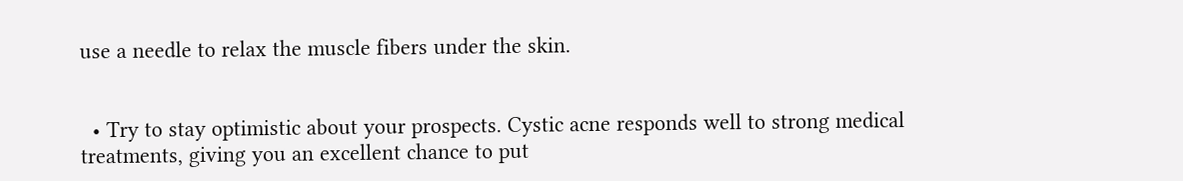use a needle to relax the muscle fibers under the skin.


  • Try to stay optimistic about your prospects. Cystic acne responds well to strong medical treatments, giving you an excellent chance to put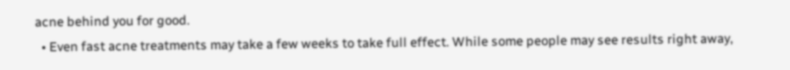acne behind you for good.
  • Even fast acne treatments may take a few weeks to take full effect. While some people may see results right away,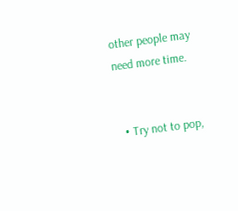other people may need more time.


  • Try not to pop,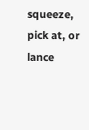squeeze, pick at, or lance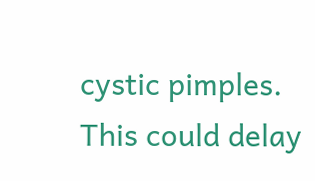cystic pimples. This could delay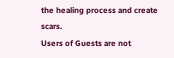the healing process and create scars.
Users of Guests are not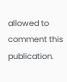allowed to comment this publication.